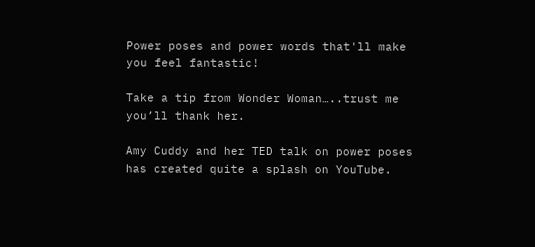Power poses and power words that'll make you feel fantastic!

Take a tip from Wonder Woman…..trust me you’ll thank her.

Amy Cuddy and her TED talk on power poses has created quite a splash on YouTube.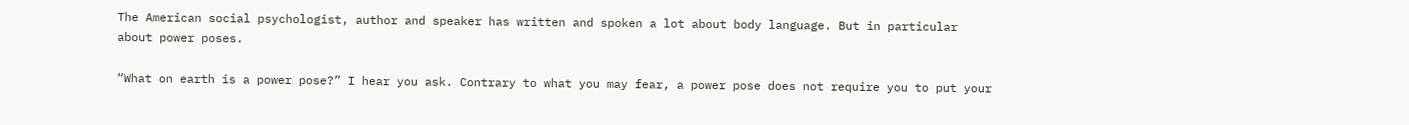The American social psychologist, author and speaker has written and spoken a lot about body language. But in particular about power poses.

“What on earth is a power pose?” I hear you ask. Contrary to what you may fear, a power pose does not require you to put your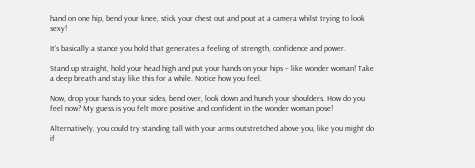hand on one hip, bend your knee, stick your chest out and pout at a camera whilst trying to look sexy!

It’s basically a stance you hold that generates a feeling of strength, confidence and power.

Stand up straight, hold your head high and put your hands on your hips – like wonder woman! Take a deep breath and stay like this for a while. Notice how you feel.

Now, drop your hands to your sides, bend over, look down and hunch your shoulders. How do you feel now? My guess is you felt more positive and confident in the wonder woman pose!

Alternatively, you could try standing tall with your arms outstretched above you, like you might do if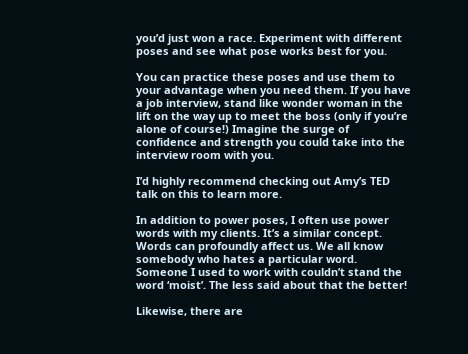you’d just won a race. Experiment with different poses and see what pose works best for you.

You can practice these poses and use them to your advantage when you need them. If you have a job interview, stand like wonder woman in the lift on the way up to meet the boss (only if you’re alone of course!) Imagine the surge of confidence and strength you could take into the interview room with you.

I’d highly recommend checking out Amy’s TED talk on this to learn more.

In addition to power poses, I often use power words with my clients. It’s a similar concept. Words can profoundly affect us. We all know somebody who hates a particular word. Someone I used to work with couldn’t stand the word ‘moist’. The less said about that the better!

Likewise, there are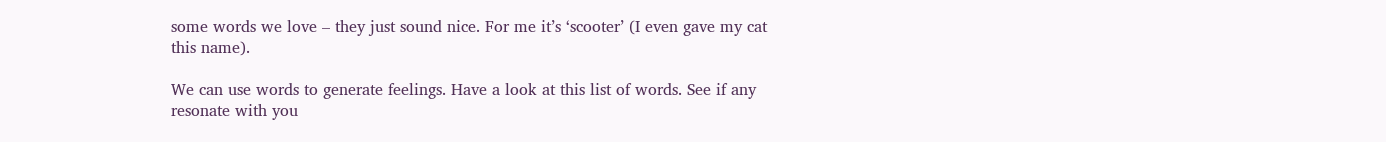some words we love – they just sound nice. For me it’s ‘scooter’ (I even gave my cat this name).

We can use words to generate feelings. Have a look at this list of words. See if any resonate with you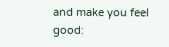and make you feel good: